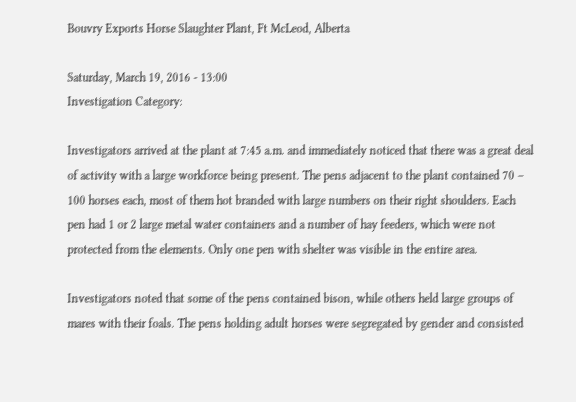Bouvry Exports Horse Slaughter Plant, Ft McLeod, Alberta

Saturday, March 19, 2016 - 13:00
Investigation Category:

Investigators arrived at the plant at 7:45 a.m. and immediately noticed that there was a great deal of activity with a large workforce being present. The pens adjacent to the plant contained 70 – 100 horses each, most of them hot branded with large numbers on their right shoulders. Each pen had 1 or 2 large metal water containers and a number of hay feeders, which were not protected from the elements. Only one pen with shelter was visible in the entire area.

Investigators noted that some of the pens contained bison, while others held large groups of mares with their foals. The pens holding adult horses were segregated by gender and consisted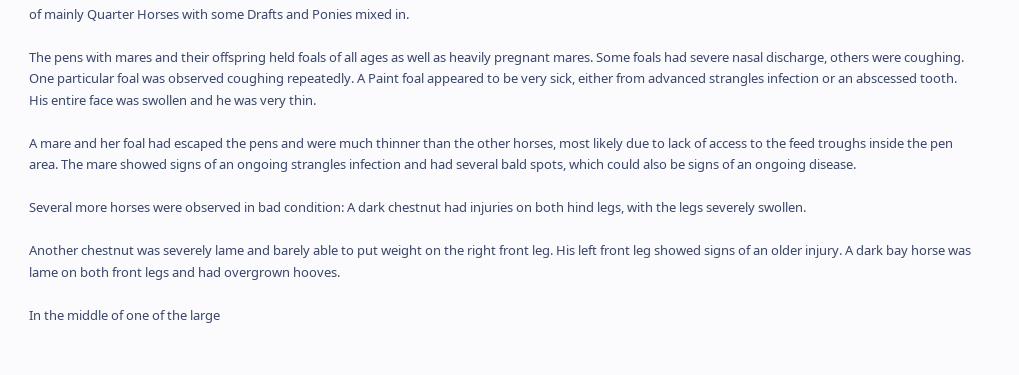of mainly Quarter Horses with some Drafts and Ponies mixed in.

The pens with mares and their offspring held foals of all ages as well as heavily pregnant mares. Some foals had severe nasal discharge, others were coughing. One particular foal was observed coughing repeatedly. A Paint foal appeared to be very sick, either from advanced strangles infection or an abscessed tooth. His entire face was swollen and he was very thin.

A mare and her foal had escaped the pens and were much thinner than the other horses, most likely due to lack of access to the feed troughs inside the pen area. The mare showed signs of an ongoing strangles infection and had several bald spots, which could also be signs of an ongoing disease.

Several more horses were observed in bad condition: A dark chestnut had injuries on both hind legs, with the legs severely swollen.

Another chestnut was severely lame and barely able to put weight on the right front leg. His left front leg showed signs of an older injury. A dark bay horse was lame on both front legs and had overgrown hooves.

In the middle of one of the large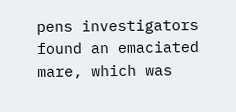pens investigators found an emaciated mare, which was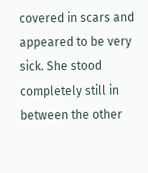covered in scars and appeared to be very sick. She stood completely still in between the other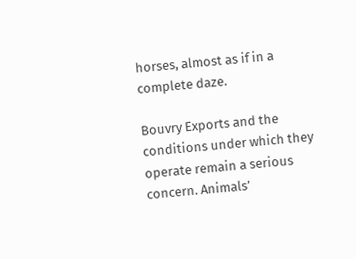horses, almost as if in a complete daze.

Bouvry Exports and the conditions under which they operate remain a serious concern. Animals’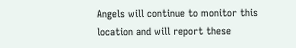Angels will continue to monitor this location and will report these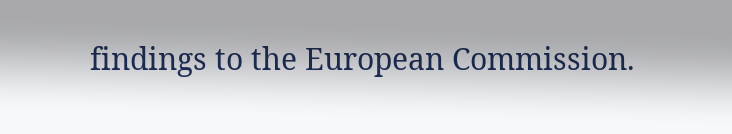findings to the European Commission.